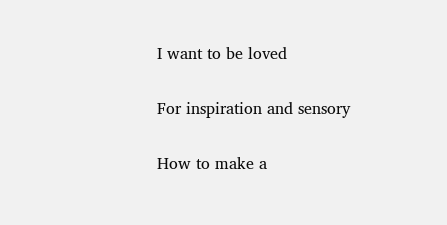I want to be loved

For inspiration and sensory

How to make a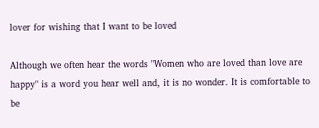lover for wishing that I want to be loved

Although we often hear the words "Women who are loved than love are happy" is a word you hear well and, it is no wonder. It is comfortable to be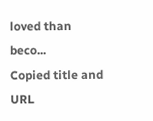loved than beco...
Copied title and URL